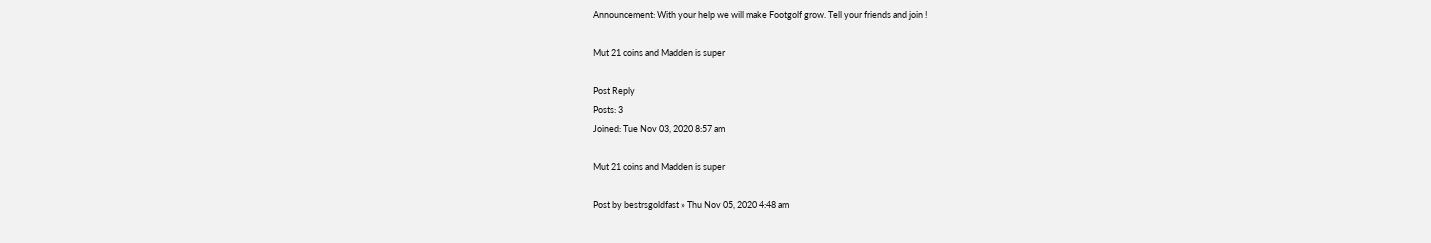Announcement: With your help we will make Footgolf grow. Tell your friends and join !

Mut 21 coins and Madden is super

Post Reply
Posts: 3
Joined: Tue Nov 03, 2020 8:57 am

Mut 21 coins and Madden is super

Post by bestrsgoldfast » Thu Nov 05, 2020 4:48 am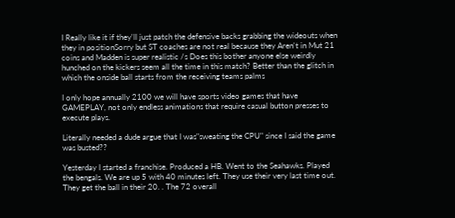I Really like it if they'll just patch the defensive backs grabbing the wideouts when they in positionSorry but ST coaches are not real because they Aren't in Mut 21 coins and Madden is super realistic /s Does this bother anyone else weirdly hunched on the kickers seem all the time in this match? Better than the glitch in which the onside ball starts from the receiving teams palms

I only hope annually 2100 we will have sports video games that have GAMEPLAY, not only endless animations that require casual button presses to execute plays.

Literally needed a dude argue that I was"sweating the CPU" since I said the game was busted??

Yesterday I started a franchise. Produced a HB. Went to the Seahawks. Played the bengals. We are up 5 with 40 minutes left. They use their very last time out. They get the ball in their 20. . The 72 overall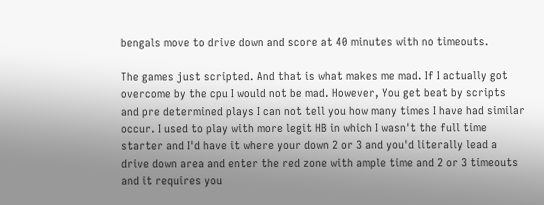bengals move to drive down and score at 40 minutes with no timeouts.

The games just scripted. And that is what makes me mad. If I actually got overcome by the cpu I would not be mad. However, You get beat by scripts and pre determined plays I can not tell you how many times I have had similar occur. I used to play with more legit HB in which I wasn't the full time starter and I'd have it where your down 2 or 3 and you'd literally lead a drive down area and enter the red zone with ample time and 2 or 3 timeouts and it requires you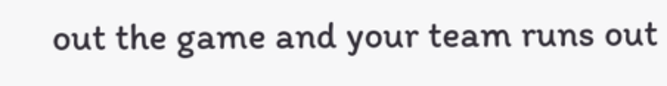out the game and your team runs out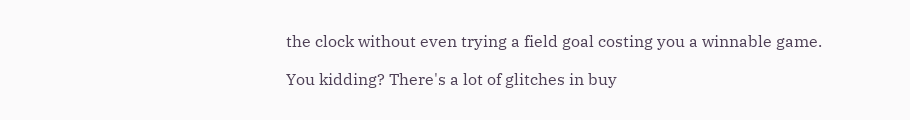the clock without even trying a field goal costing you a winnable game.

You kidding? There's a lot of glitches in buy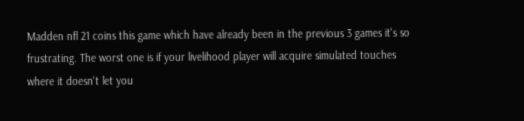Madden nfl 21 coins this game which have already been in the previous 3 games it's so frustrating. The worst one is if your livelihood player will acquire simulated touches where it doesn't let you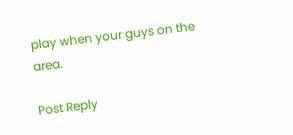play when your guys on the area.

Post Reply